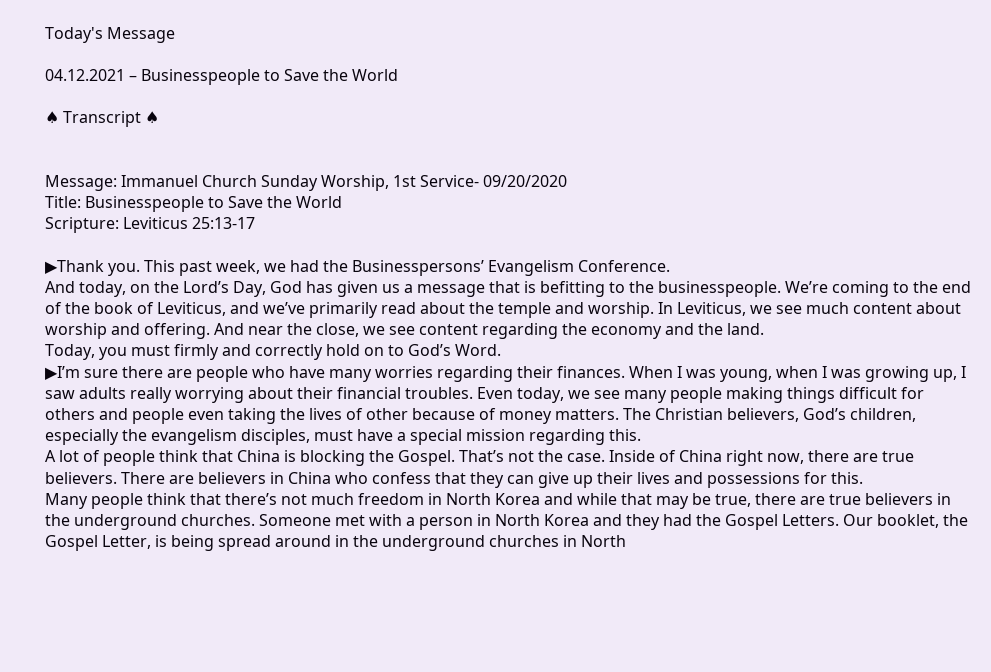Today's Message

04.12.2021 – Businesspeople to Save the World

♠ Transcript ♠


Message: Immanuel Church Sunday Worship, 1st Service- 09/20/2020
Title: Businesspeople to Save the World
Scripture: Leviticus 25:13-17

▶Thank you. This past week, we had the Businesspersons’ Evangelism Conference.
And today, on the Lord’s Day, God has given us a message that is befitting to the businesspeople. We’re coming to the end of the book of Leviticus, and we’ve primarily read about the temple and worship. In Leviticus, we see much content about worship and offering. And near the close, we see content regarding the economy and the land.
Today, you must firmly and correctly hold on to God’s Word.
▶I’m sure there are people who have many worries regarding their finances. When I was young, when I was growing up, I saw adults really worrying about their financial troubles. Even today, we see many people making things difficult for others and people even taking the lives of other because of money matters. The Christian believers, God’s children, especially the evangelism disciples, must have a special mission regarding this.
A lot of people think that China is blocking the Gospel. That’s not the case. Inside of China right now, there are true believers. There are believers in China who confess that they can give up their lives and possessions for this.
Many people think that there’s not much freedom in North Korea and while that may be true, there are true believers in the underground churches. Someone met with a person in North Korea and they had the Gospel Letters. Our booklet, the Gospel Letter, is being spread around in the underground churches in North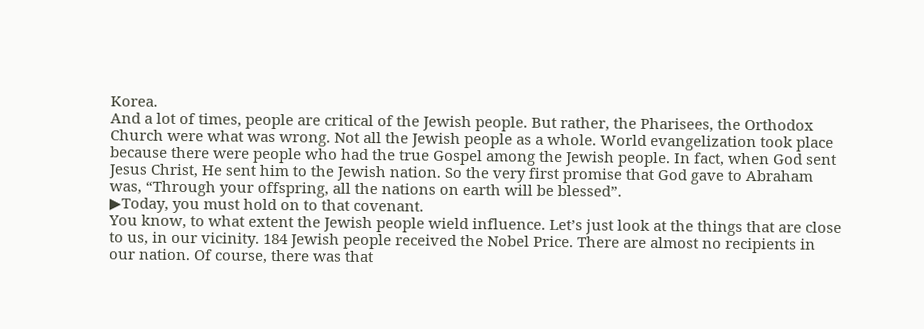Korea.
And a lot of times, people are critical of the Jewish people. But rather, the Pharisees, the Orthodox Church were what was wrong. Not all the Jewish people as a whole. World evangelization took place because there were people who had the true Gospel among the Jewish people. In fact, when God sent Jesus Christ, He sent him to the Jewish nation. So the very first promise that God gave to Abraham was, “Through your offspring, all the nations on earth will be blessed”.
▶Today, you must hold on to that covenant.
You know, to what extent the Jewish people wield influence. Let’s just look at the things that are close to us, in our vicinity. 184 Jewish people received the Nobel Price. There are almost no recipients in our nation. Of course, there was that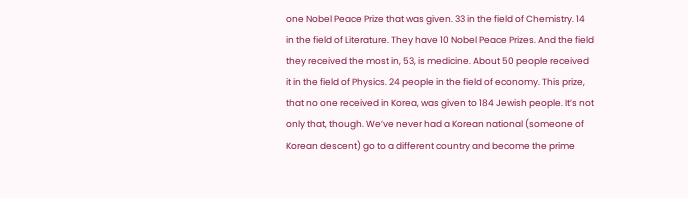one Nobel Peace Prize that was given. 33 in the field of Chemistry. 14 in the field of Literature. They have 10 Nobel Peace Prizes. And the field they received the most in, 53, is medicine. About 50 people received it in the field of Physics. 24 people in the field of economy. This prize, that no one received in Korea, was given to 184 Jewish people. It’s not only that, though. We’ve never had a Korean national (someone of Korean descent) go to a different country and become the prime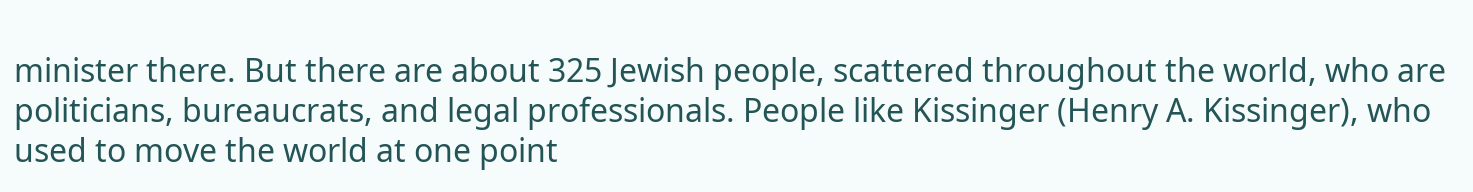minister there. But there are about 325 Jewish people, scattered throughout the world, who are politicians, bureaucrats, and legal professionals. People like Kissinger (Henry A. Kissinger), who used to move the world at one point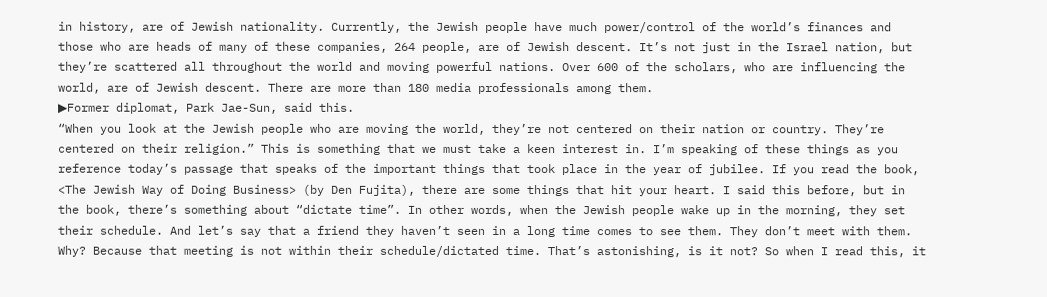in history, are of Jewish nationality. Currently, the Jewish people have much power/control of the world’s finances and those who are heads of many of these companies, 264 people, are of Jewish descent. It’s not just in the Israel nation, but they’re scattered all throughout the world and moving powerful nations. Over 600 of the scholars, who are influencing the world, are of Jewish descent. There are more than 180 media professionals among them.
▶Former diplomat, Park Jae-Sun, said this.
“When you look at the Jewish people who are moving the world, they’re not centered on their nation or country. They’re centered on their religion.” This is something that we must take a keen interest in. I’m speaking of these things as you reference today’s passage that speaks of the important things that took place in the year of jubilee. If you read the book, <The Jewish Way of Doing Business> (by Den Fujita), there are some things that hit your heart. I said this before, but in the book, there’s something about “dictate time”. In other words, when the Jewish people wake up in the morning, they set their schedule. And let’s say that a friend they haven’t seen in a long time comes to see them. They don’t meet with them. Why? Because that meeting is not within their schedule/dictated time. That’s astonishing, is it not? So when I read this, it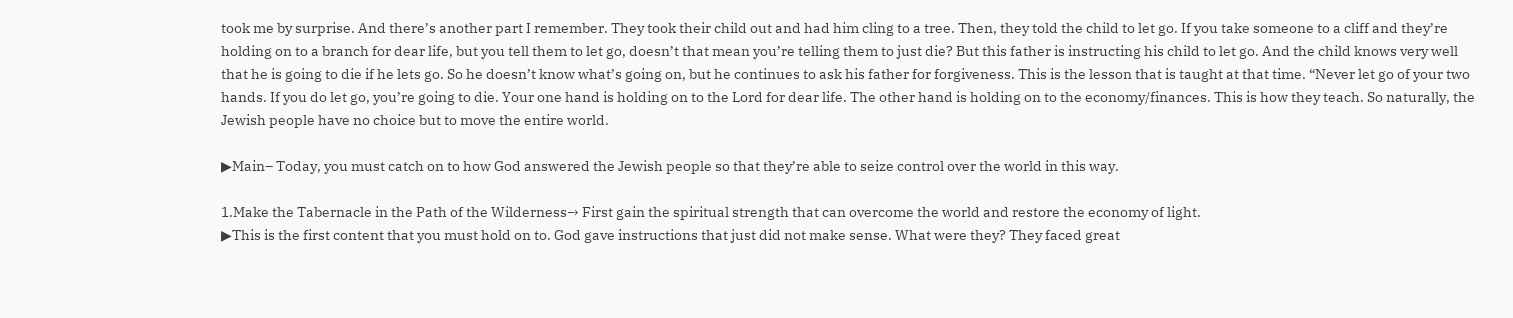took me by surprise. And there’s another part I remember. They took their child out and had him cling to a tree. Then, they told the child to let go. If you take someone to a cliff and they’re holding on to a branch for dear life, but you tell them to let go, doesn’t that mean you’re telling them to just die? But this father is instructing his child to let go. And the child knows very well that he is going to die if he lets go. So he doesn’t know what’s going on, but he continues to ask his father for forgiveness. This is the lesson that is taught at that time. “Never let go of your two hands. If you do let go, you’re going to die. Your one hand is holding on to the Lord for dear life. The other hand is holding on to the economy/finances. This is how they teach. So naturally, the Jewish people have no choice but to move the entire world.

▶Main– Today, you must catch on to how God answered the Jewish people so that they’re able to seize control over the world in this way.

1.Make the Tabernacle in the Path of the Wilderness→ First gain the spiritual strength that can overcome the world and restore the economy of light.
▶This is the first content that you must hold on to. God gave instructions that just did not make sense. What were they? They faced great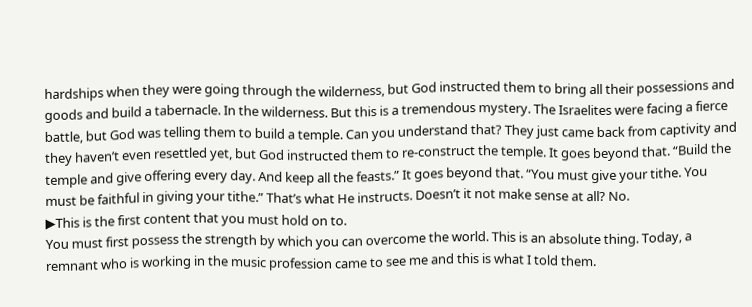hardships when they were going through the wilderness, but God instructed them to bring all their possessions and goods and build a tabernacle. In the wilderness. But this is a tremendous mystery. The Israelites were facing a fierce battle, but God was telling them to build a temple. Can you understand that? They just came back from captivity and they haven’t even resettled yet, but God instructed them to re-construct the temple. It goes beyond that. “Build the temple and give offering every day. And keep all the feasts.” It goes beyond that. “You must give your tithe. You must be faithful in giving your tithe.” That’s what He instructs. Doesn’t it not make sense at all? No.
▶This is the first content that you must hold on to.
You must first possess the strength by which you can overcome the world. This is an absolute thing. Today, a remnant who is working in the music profession came to see me and this is what I told them.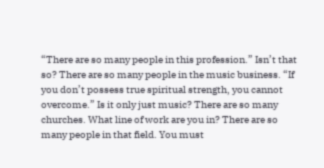“There are so many people in this profession.” Isn’t that so? There are so many people in the music business. “If you don’t possess true spiritual strength, you cannot overcome.” Is it only just music? There are so many churches. What line of work are you in? There are so many people in that field. You must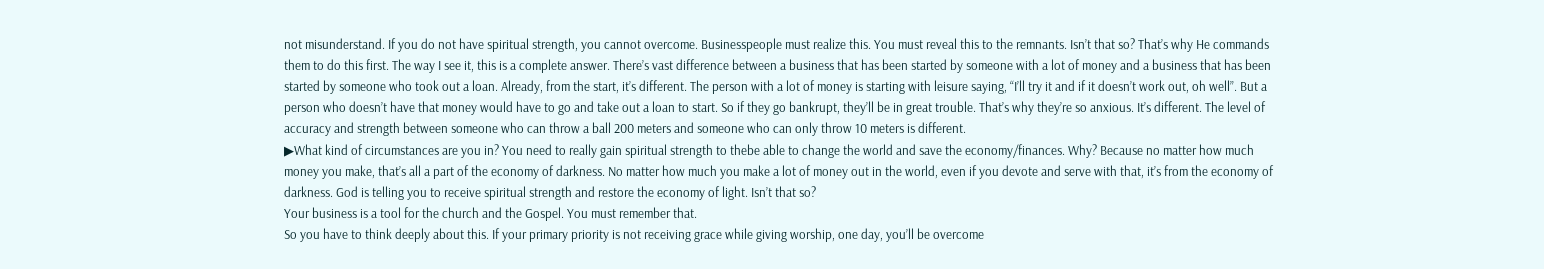not misunderstand. If you do not have spiritual strength, you cannot overcome. Businesspeople must realize this. You must reveal this to the remnants. Isn’t that so? That’s why He commands them to do this first. The way I see it, this is a complete answer. There’s vast difference between a business that has been started by someone with a lot of money and a business that has been started by someone who took out a loan. Already, from the start, it’s different. The person with a lot of money is starting with leisure saying, “I’ll try it and if it doesn’t work out, oh well”. But a person who doesn’t have that money would have to go and take out a loan to start. So if they go bankrupt, they’ll be in great trouble. That’s why they’re so anxious. It’s different. The level of accuracy and strength between someone who can throw a ball 200 meters and someone who can only throw 10 meters is different.
▶What kind of circumstances are you in? You need to really gain spiritual strength to thebe able to change the world and save the economy/finances. Why? Because no matter how much money you make, that’s all a part of the economy of darkness. No matter how much you make a lot of money out in the world, even if you devote and serve with that, it’s from the economy of darkness. God is telling you to receive spiritual strength and restore the economy of light. Isn’t that so?
Your business is a tool for the church and the Gospel. You must remember that.
So you have to think deeply about this. If your primary priority is not receiving grace while giving worship, one day, you’ll be overcome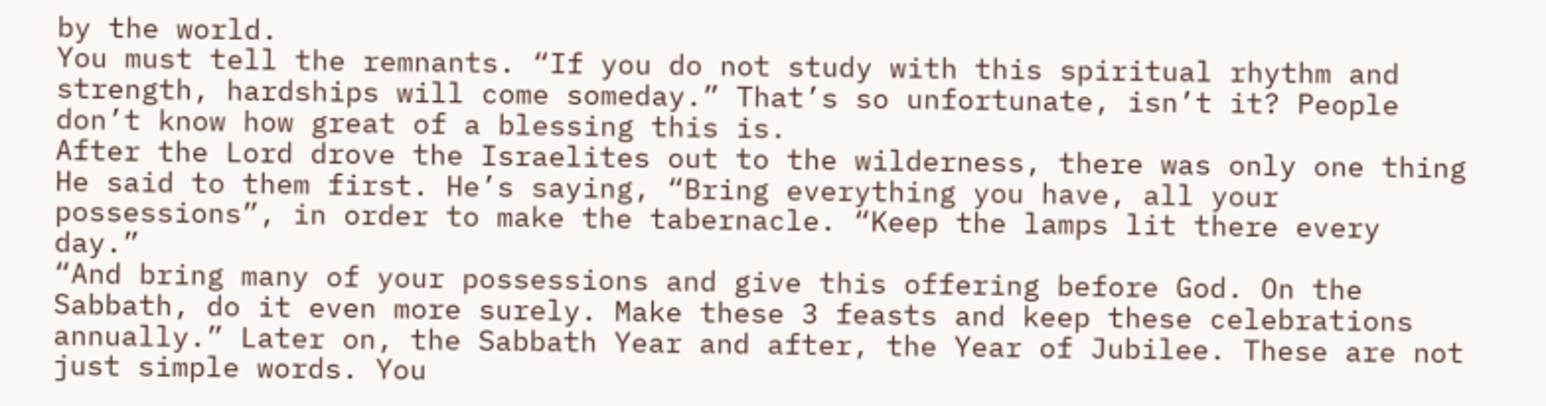by the world.
You must tell the remnants. “If you do not study with this spiritual rhythm and strength, hardships will come someday.” That’s so unfortunate, isn’t it? People don’t know how great of a blessing this is.
After the Lord drove the Israelites out to the wilderness, there was only one thing He said to them first. He’s saying, “Bring everything you have, all your possessions”, in order to make the tabernacle. “Keep the lamps lit there every day.”
“And bring many of your possessions and give this offering before God. On the Sabbath, do it even more surely. Make these 3 feasts and keep these celebrations annually.” Later on, the Sabbath Year and after, the Year of Jubilee. These are not just simple words. You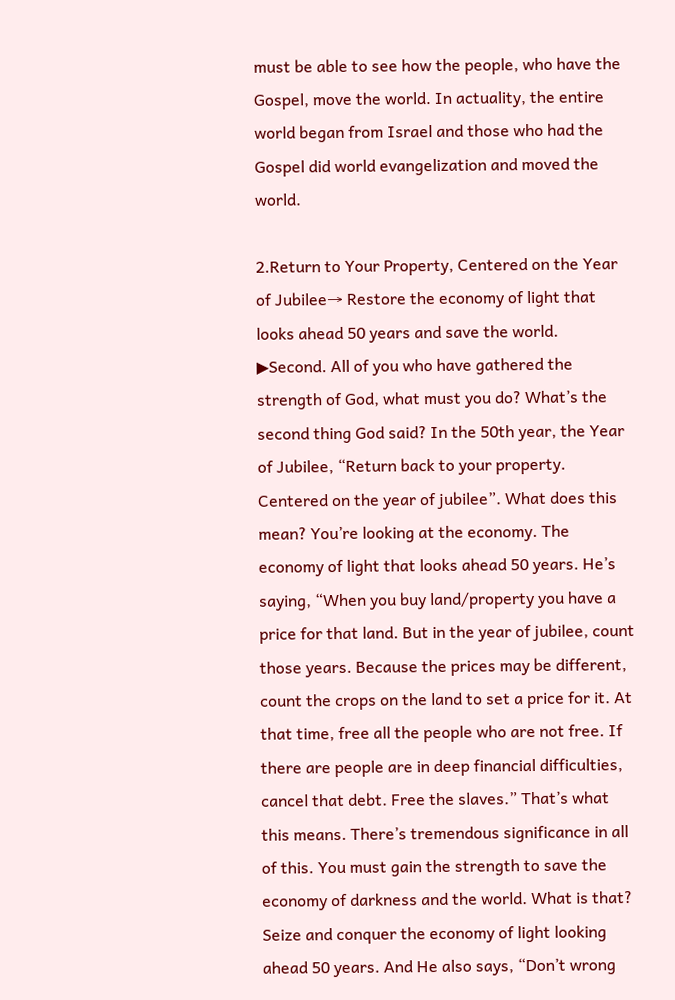must be able to see how the people, who have the Gospel, move the world. In actuality, the entire world began from Israel and those who had the Gospel did world evangelization and moved the world.

2.Return to Your Property, Centered on the Year of Jubilee→ Restore the economy of light that looks ahead 50 years and save the world.
▶Second. All of you who have gathered the strength of God, what must you do? What’s the second thing God said? In the 50th year, the Year of Jubilee, “Return back to your property. Centered on the year of jubilee”. What does this mean? You’re looking at the economy. The economy of light that looks ahead 50 years. He’s saying, “When you buy land/property you have a price for that land. But in the year of jubilee, count those years. Because the prices may be different, count the crops on the land to set a price for it. At that time, free all the people who are not free. If there are people are in deep financial difficulties, cancel that debt. Free the slaves.” That’s what this means. There’s tremendous significance in all of this. You must gain the strength to save the economy of darkness and the world. What is that? Seize and conquer the economy of light looking ahead 50 years. And He also says, “Don’t wrong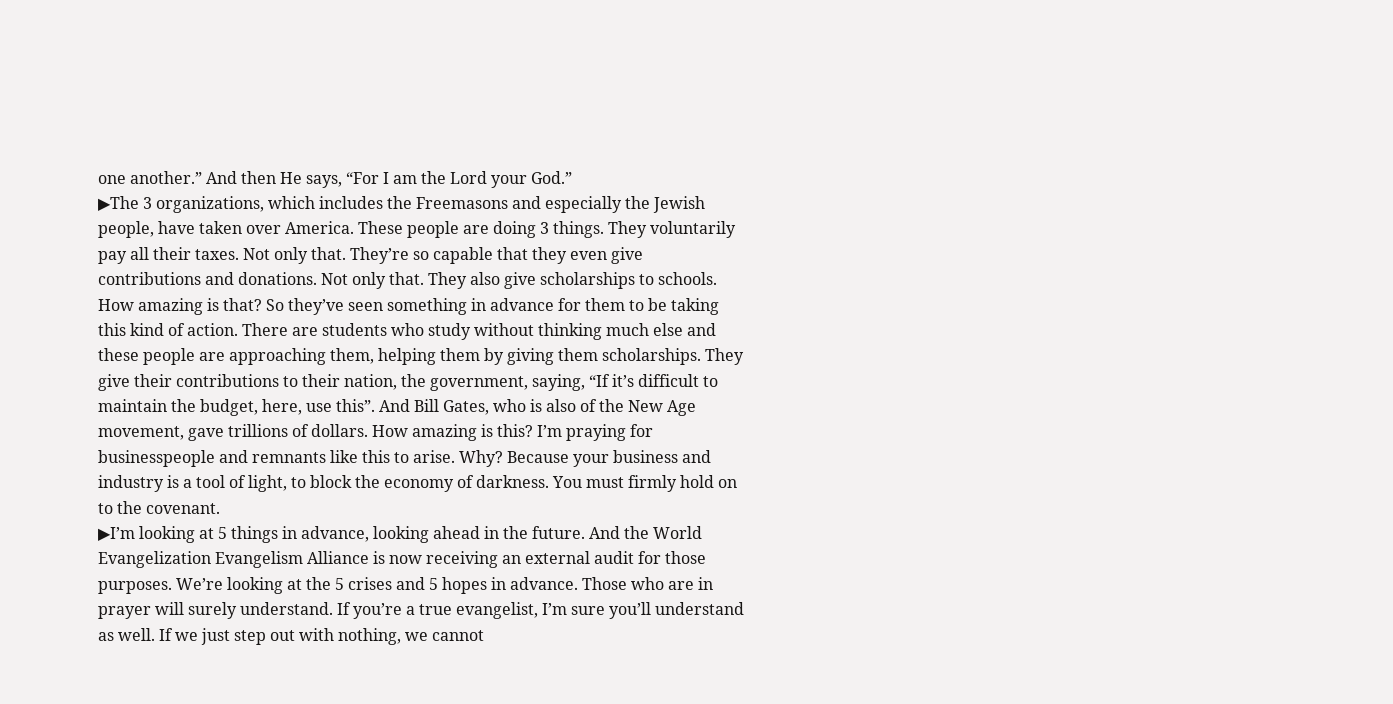one another.” And then He says, “For I am the Lord your God.”
▶The 3 organizations, which includes the Freemasons and especially the Jewish people, have taken over America. These people are doing 3 things. They voluntarily pay all their taxes. Not only that. They’re so capable that they even give contributions and donations. Not only that. They also give scholarships to schools. How amazing is that? So they’ve seen something in advance for them to be taking this kind of action. There are students who study without thinking much else and these people are approaching them, helping them by giving them scholarships. They give their contributions to their nation, the government, saying, “If it’s difficult to maintain the budget, here, use this”. And Bill Gates, who is also of the New Age movement, gave trillions of dollars. How amazing is this? I’m praying for businesspeople and remnants like this to arise. Why? Because your business and industry is a tool of light, to block the economy of darkness. You must firmly hold on to the covenant.
▶I’m looking at 5 things in advance, looking ahead in the future. And the World Evangelization Evangelism Alliance is now receiving an external audit for those purposes. We’re looking at the 5 crises and 5 hopes in advance. Those who are in prayer will surely understand. If you’re a true evangelist, I’m sure you’ll understand as well. If we just step out with nothing, we cannot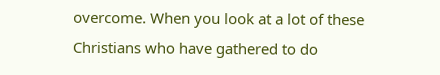overcome. When you look at a lot of these Christians who have gathered to do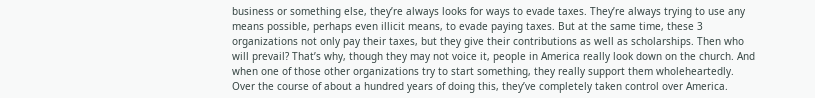business or something else, they’re always looks for ways to evade taxes. They’re always trying to use any means possible, perhaps even illicit means, to evade paying taxes. But at the same time, these 3 organizations not only pay their taxes, but they give their contributions as well as scholarships. Then who will prevail? That’s why, though they may not voice it, people in America really look down on the church. And when one of those other organizations try to start something, they really support them wholeheartedly. Over the course of about a hundred years of doing this, they’ve completely taken control over America.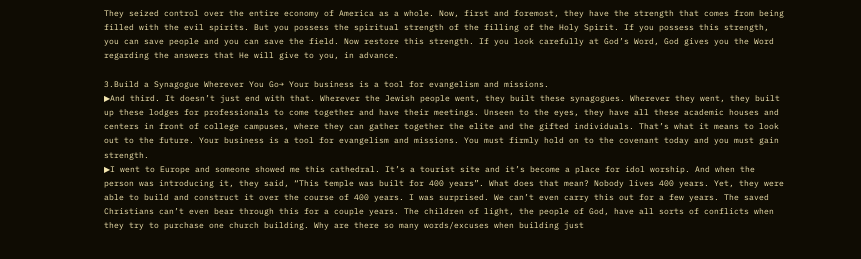They seized control over the entire economy of America as a whole. Now, first and foremost, they have the strength that comes from being filled with the evil spirits. But you possess the spiritual strength of the filling of the Holy Spirit. If you possess this strength, you can save people and you can save the field. Now restore this strength. If you look carefully at God’s Word, God gives you the Word regarding the answers that He will give to you, in advance.

3.Build a Synagogue Wherever You Go→ Your business is a tool for evangelism and missions.
▶And third. It doesn’t just end with that. Wherever the Jewish people went, they built these synagogues. Wherever they went, they built up these lodges for professionals to come together and have their meetings. Unseen to the eyes, they have all these academic houses and centers in front of college campuses, where they can gather together the elite and the gifted individuals. That’s what it means to look out to the future. Your business is a tool for evangelism and missions. You must firmly hold on to the covenant today and you must gain strength.
▶I went to Europe and someone showed me this cathedral. It’s a tourist site and it’s become a place for idol worship. And when the person was introducing it, they said, “This temple was built for 400 years”. What does that mean? Nobody lives 400 years. Yet, they were able to build and construct it over the course of 400 years. I was surprised. We can’t even carry this out for a few years. The saved Christians can’t even bear through this for a couple years. The children of light, the people of God, have all sorts of conflicts when they try to purchase one church building. Why are there so many words/excuses when building just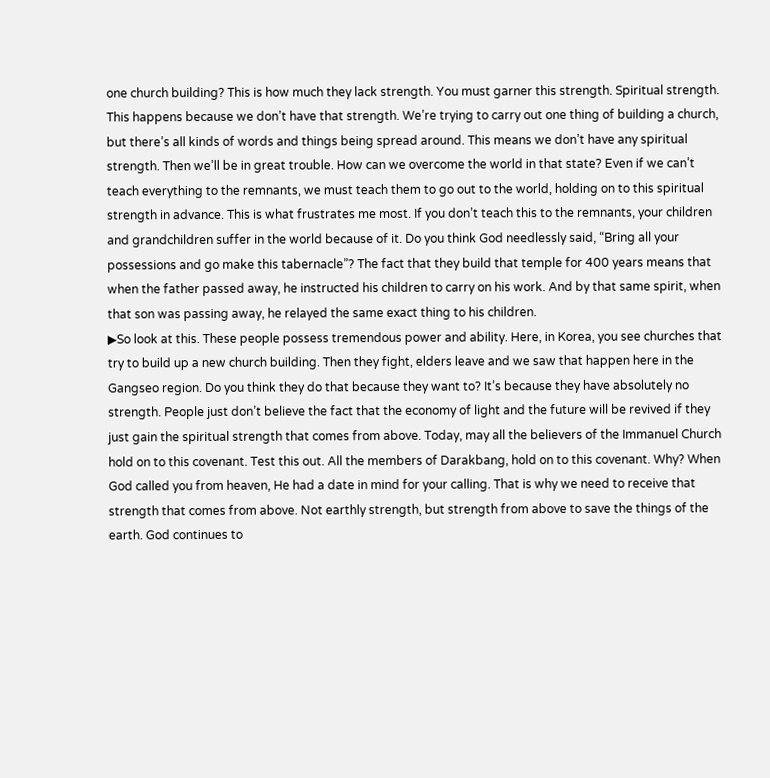one church building? This is how much they lack strength. You must garner this strength. Spiritual strength. This happens because we don’t have that strength. We’re trying to carry out one thing of building a church, but there’s all kinds of words and things being spread around. This means we don’t have any spiritual strength. Then we’ll be in great trouble. How can we overcome the world in that state? Even if we can’t teach everything to the remnants, we must teach them to go out to the world, holding on to this spiritual strength in advance. This is what frustrates me most. If you don’t teach this to the remnants, your children and grandchildren suffer in the world because of it. Do you think God needlessly said, “Bring all your possessions and go make this tabernacle”? The fact that they build that temple for 400 years means that when the father passed away, he instructed his children to carry on his work. And by that same spirit, when that son was passing away, he relayed the same exact thing to his children.
▶So look at this. These people possess tremendous power and ability. Here, in Korea, you see churches that try to build up a new church building. Then they fight, elders leave and we saw that happen here in the Gangseo region. Do you think they do that because they want to? It’s because they have absolutely no strength. People just don’t believe the fact that the economy of light and the future will be revived if they just gain the spiritual strength that comes from above. Today, may all the believers of the Immanuel Church hold on to this covenant. Test this out. All the members of Darakbang, hold on to this covenant. Why? When God called you from heaven, He had a date in mind for your calling. That is why we need to receive that strength that comes from above. Not earthly strength, but strength from above to save the things of the earth. God continues to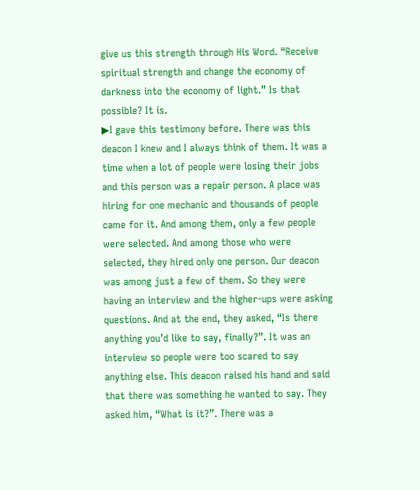give us this strength through His Word. “Receive spiritual strength and change the economy of darkness into the economy of light.” Is that possible? It is.
▶I gave this testimony before. There was this deacon I knew and I always think of them. It was a time when a lot of people were losing their jobs and this person was a repair person. A place was hiring for one mechanic and thousands of people came for it. And among them, only a few people were selected. And among those who were selected, they hired only one person. Our deacon was among just a few of them. So they were having an interview and the higher-ups were asking questions. And at the end, they asked, “Is there anything you’d like to say, finally?”. It was an interview so people were too scared to say anything else. This deacon raised his hand and said that there was something he wanted to say. They asked him, “What is it?”. There was a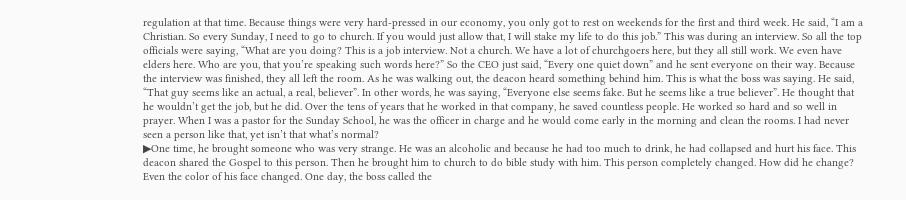regulation at that time. Because things were very hard-pressed in our economy, you only got to rest on weekends for the first and third week. He said, “I am a Christian. So every Sunday, I need to go to church. If you would just allow that, I will stake my life to do this job.” This was during an interview. So all the top officials were saying, “What are you doing? This is a job interview. Not a church. We have a lot of churchgoers here, but they all still work. We even have elders here. Who are you, that you’re speaking such words here?” So the CEO just said, “Every one quiet down” and he sent everyone on their way. Because the interview was finished, they all left the room. As he was walking out, the deacon heard something behind him. This is what the boss was saying. He said, “That guy seems like an actual, a real, believer”. In other words, he was saying, “Everyone else seems fake. But he seems like a true believer”. He thought that he wouldn’t get the job, but he did. Over the tens of years that he worked in that company, he saved countless people. He worked so hard and so well in prayer. When I was a pastor for the Sunday School, he was the officer in charge and he would come early in the morning and clean the rooms. I had never seen a person like that, yet isn’t that what’s normal?
▶One time, he brought someone who was very strange. He was an alcoholic and because he had too much to drink, he had collapsed and hurt his face. This deacon shared the Gospel to this person. Then he brought him to church to do bible study with him. This person completely changed. How did he change? Even the color of his face changed. One day, the boss called the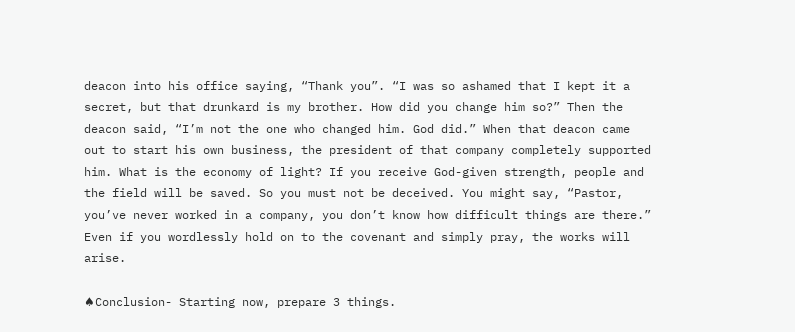deacon into his office saying, “Thank you”. “I was so ashamed that I kept it a secret, but that drunkard is my brother. How did you change him so?” Then the deacon said, “I’m not the one who changed him. God did.” When that deacon came out to start his own business, the president of that company completely supported him. What is the economy of light? If you receive God-given strength, people and the field will be saved. So you must not be deceived. You might say, “Pastor, you’ve never worked in a company, you don’t know how difficult things are there.” Even if you wordlessly hold on to the covenant and simply pray, the works will arise.

♠Conclusion- Starting now, prepare 3 things.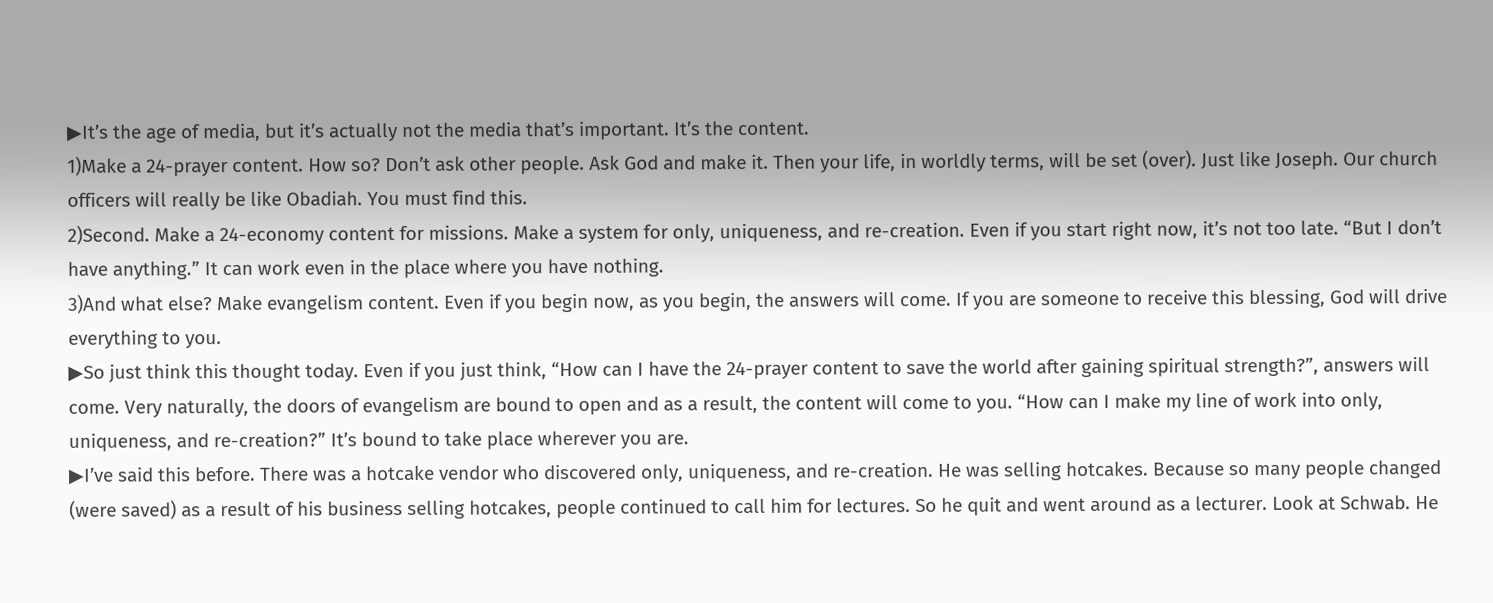▶It’s the age of media, but it’s actually not the media that’s important. It’s the content.
1)Make a 24-prayer content. How so? Don’t ask other people. Ask God and make it. Then your life, in worldly terms, will be set (over). Just like Joseph. Our church officers will really be like Obadiah. You must find this.
2)Second. Make a 24-economy content for missions. Make a system for only, uniqueness, and re-creation. Even if you start right now, it’s not too late. “But I don’t have anything.” It can work even in the place where you have nothing.
3)And what else? Make evangelism content. Even if you begin now, as you begin, the answers will come. If you are someone to receive this blessing, God will drive everything to you.
▶So just think this thought today. Even if you just think, “How can I have the 24-prayer content to save the world after gaining spiritual strength?”, answers will come. Very naturally, the doors of evangelism are bound to open and as a result, the content will come to you. “How can I make my line of work into only, uniqueness, and re-creation?” It’s bound to take place wherever you are.
▶I’ve said this before. There was a hotcake vendor who discovered only, uniqueness, and re-creation. He was selling hotcakes. Because so many people changed (were saved) as a result of his business selling hotcakes, people continued to call him for lectures. So he quit and went around as a lecturer. Look at Schwab. He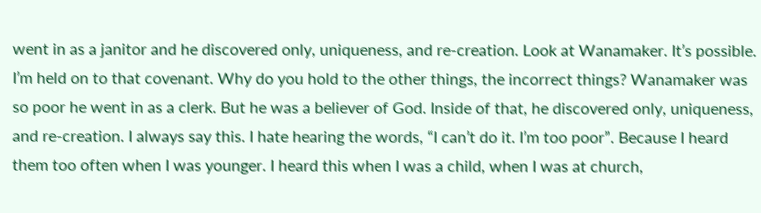went in as a janitor and he discovered only, uniqueness, and re-creation. Look at Wanamaker. It’s possible. I’m held on to that covenant. Why do you hold to the other things, the incorrect things? Wanamaker was so poor he went in as a clerk. But he was a believer of God. Inside of that, he discovered only, uniqueness, and re-creation. I always say this. I hate hearing the words, “I can’t do it. I’m too poor”. Because I heard them too often when I was younger. I heard this when I was a child, when I was at church,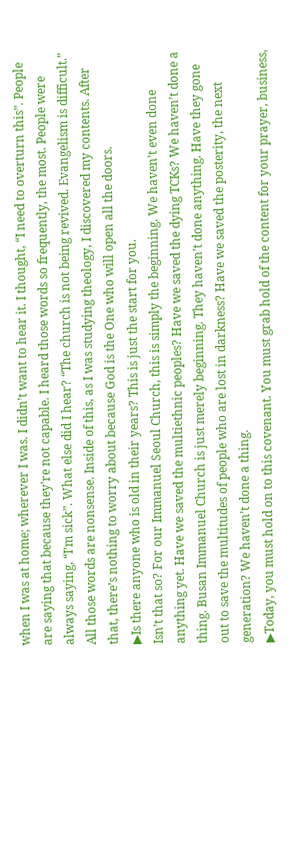when I was at home; wherever I was. I didn’t want to hear it. I thought, “I need to overturn this”. People are saying that because they’re not capable. I heard those words so frequently, the most. People were always saying, “I’m sick”. What else did I hear? “The church is not being revived. Evangelism is difficult.” All those words are nonsense. Inside of this, as I was studying theology, I discovered my contents. After that, there’s nothing to worry about because God is the One who will open all the doors.
▶Is there anyone who is old in their years? This is just the start for you.
Isn’t that so? For our Immanuel Seoul Church, this is simply the beginning. We haven’t even done anything yet. Have we saved the multiethnic peoples? Have we saved the dying TCKs? We haven’t done a thing. Busan Immanuel Church is just merely beginning. They haven’t done anything. Have they gone out to save the multitudes of people who are lost in darkness? Have we saved the posterity, the next generation? We haven’t done a thing.
▶Today, you must hold on to this covenant. You must grab hold of the content for your prayer, business,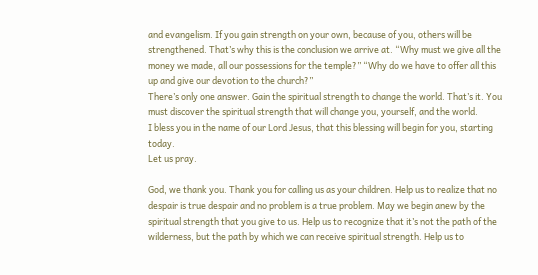and evangelism. If you gain strength on your own, because of you, others will be strengthened. That’s why this is the conclusion we arrive at. “Why must we give all the money we made, all our possessions for the temple?” “Why do we have to offer all this up and give our devotion to the church?”
There’s only one answer. Gain the spiritual strength to change the world. That’s it. You must discover the spiritual strength that will change you, yourself, and the world.
I bless you in the name of our Lord Jesus, that this blessing will begin for you, starting today.
Let us pray.

God, we thank you. Thank you for calling us as your children. Help us to realize that no despair is true despair and no problem is a true problem. May we begin anew by the spiritual strength that you give to us. Help us to recognize that it’s not the path of the wilderness, but the path by which we can receive spiritual strength. Help us to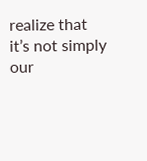realize that it’s not simply our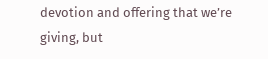devotion and offering that we’re giving, but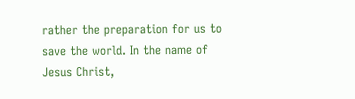rather the preparation for us to save the world. In the name of Jesus Christ,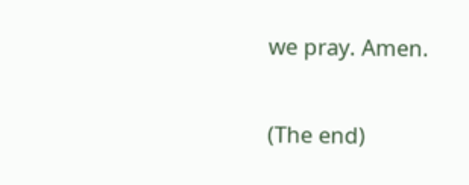we pray. Amen.

(The end)